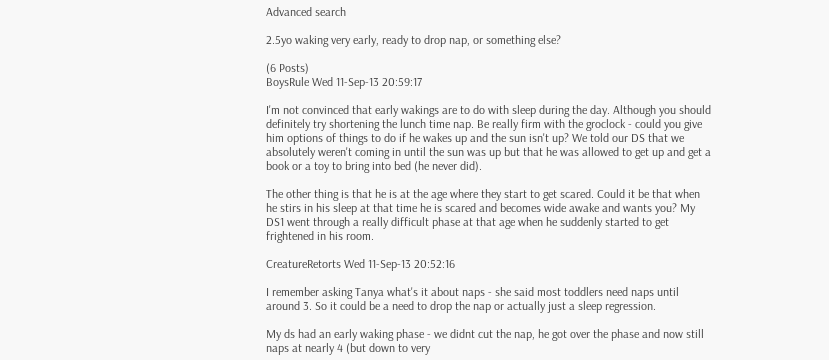Advanced search

2.5yo waking very early, ready to drop nap, or something else?

(6 Posts)
BoysRule Wed 11-Sep-13 20:59:17

I'm not convinced that early wakings are to do with sleep during the day. Although you should definitely try shortening the lunch time nap. Be really firm with the groclock - could you give him options of things to do if he wakes up and the sun isn't up? We told our DS that we absolutely weren't coming in until the sun was up but that he was allowed to get up and get a book or a toy to bring into bed (he never did).

The other thing is that he is at the age where they start to get scared. Could it be that when he stirs in his sleep at that time he is scared and becomes wide awake and wants you? My DS1 went through a really difficult phase at that age when he suddenly started to get frightened in his room.

CreatureRetorts Wed 11-Sep-13 20:52:16

I remember asking Tanya what's it about naps - she said most toddlers need naps until around 3. So it could be a need to drop the nap or actually just a sleep regression.

My ds had an early waking phase - we didnt cut the nap, he got over the phase and now still naps at nearly 4 (but down to very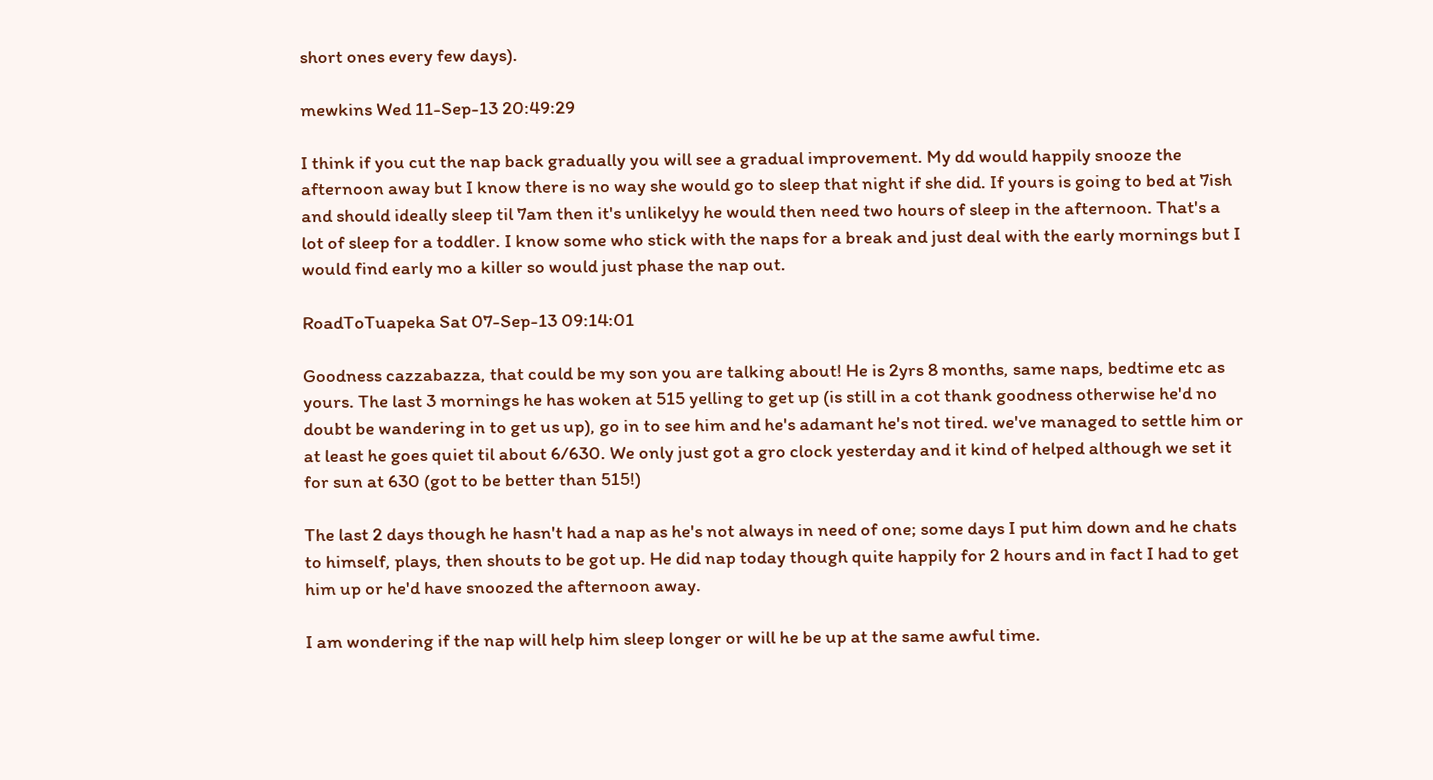short ones every few days).

mewkins Wed 11-Sep-13 20:49:29

I think if you cut the nap back gradually you will see a gradual improvement. My dd would happily snooze the afternoon away but I know there is no way she would go to sleep that night if she did. If yours is going to bed at 7ish and should ideally sleep til 7am then it's unlikelyy he would then need two hours of sleep in the afternoon. That's a lot of sleep for a toddler. I know some who stick with the naps for a break and just deal with the early mornings but I would find early mo a killer so would just phase the nap out.

RoadToTuapeka Sat 07-Sep-13 09:14:01

Goodness cazzabazza, that could be my son you are talking about! He is 2yrs 8 months, same naps, bedtime etc as yours. The last 3 mornings he has woken at 515 yelling to get up (is still in a cot thank goodness otherwise he'd no doubt be wandering in to get us up), go in to see him and he's adamant he's not tired. we've managed to settle him or at least he goes quiet til about 6/630. We only just got a gro clock yesterday and it kind of helped although we set it for sun at 630 (got to be better than 515!)

The last 2 days though he hasn't had a nap as he's not always in need of one; some days I put him down and he chats to himself, plays, then shouts to be got up. He did nap today though quite happily for 2 hours and in fact I had to get him up or he'd have snoozed the afternoon away.

I am wondering if the nap will help him sleep longer or will he be up at the same awful time.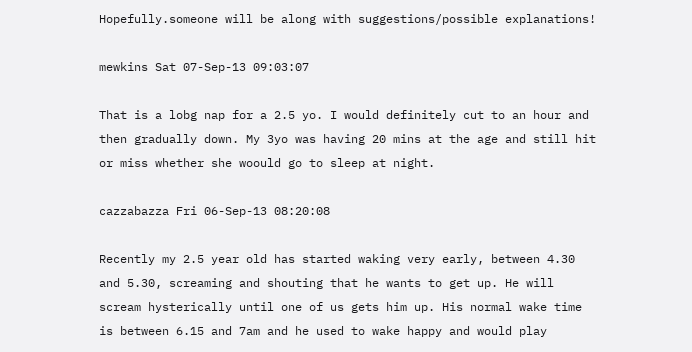Hopefully.someone will be along with suggestions/possible explanations!

mewkins Sat 07-Sep-13 09:03:07

That is a lobg nap for a 2.5 yo. I would definitely cut to an hour and then gradually down. My 3yo was having 20 mins at the age and still hit or miss whether she woould go to sleep at night.

cazzabazza Fri 06-Sep-13 08:20:08

Recently my 2.5 year old has started waking very early, between 4.30 and 5.30, screaming and shouting that he wants to get up. He will scream hysterically until one of us gets him up. His normal wake time is between 6.15 and 7am and he used to wake happy and would play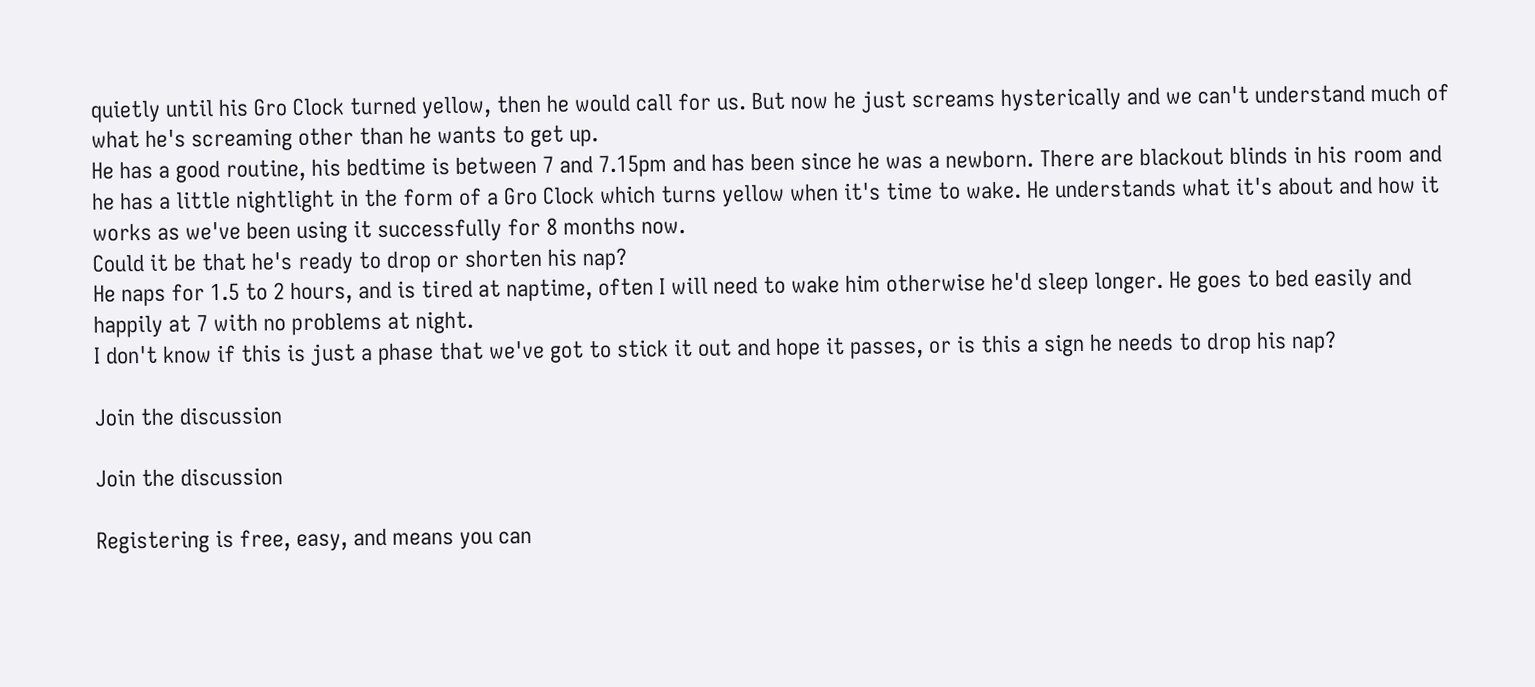quietly until his Gro Clock turned yellow, then he would call for us. But now he just screams hysterically and we can't understand much of what he's screaming other than he wants to get up.
He has a good routine, his bedtime is between 7 and 7.15pm and has been since he was a newborn. There are blackout blinds in his room and he has a little nightlight in the form of a Gro Clock which turns yellow when it's time to wake. He understands what it's about and how it works as we've been using it successfully for 8 months now.
Could it be that he's ready to drop or shorten his nap?
He naps for 1.5 to 2 hours, and is tired at naptime, often I will need to wake him otherwise he'd sleep longer. He goes to bed easily and happily at 7 with no problems at night.
I don't know if this is just a phase that we've got to stick it out and hope it passes, or is this a sign he needs to drop his nap?

Join the discussion

Join the discussion

Registering is free, easy, and means you can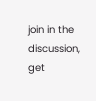join in the discussion, get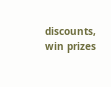discounts, win prizes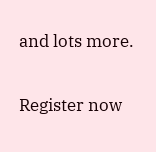and lots more.

Register now